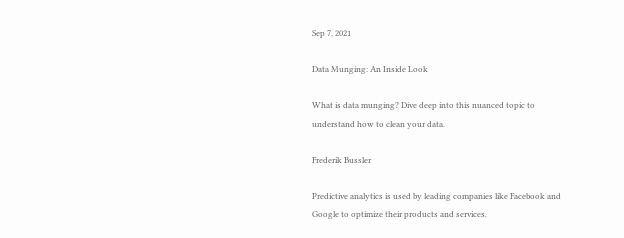Sep 7, 2021

Data Munging: An Inside Look

What is data munging? Dive deep into this nuanced topic to understand how to clean your data.

Frederik Bussler

Predictive analytics is used by leading companies like Facebook and Google to optimize their products and services.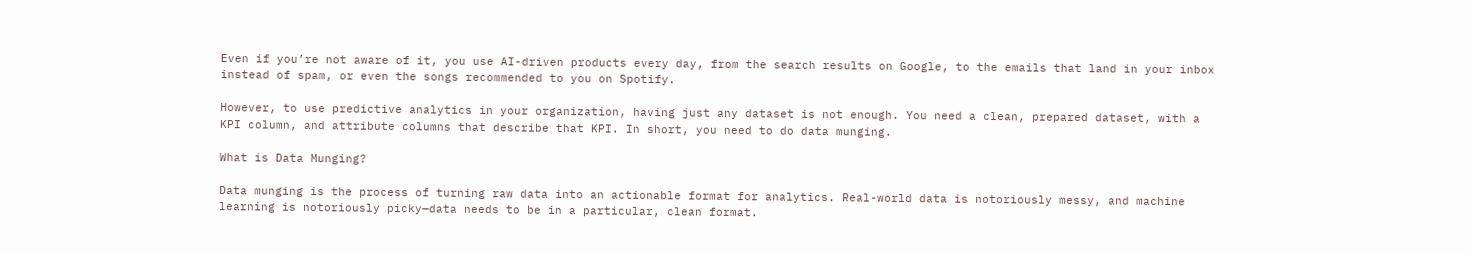Even if you’re not aware of it, you use AI-driven products every day, from the search results on Google, to the emails that land in your inbox instead of spam, or even the songs recommended to you on Spotify.

However, to use predictive analytics in your organization, having just any dataset is not enough. You need a clean, prepared dataset, with a KPI column, and attribute columns that describe that KPI. In short, you need to do data munging.

What is Data Munging?

Data munging is the process of turning raw data into an actionable format for analytics. Real-world data is notoriously messy, and machine learning is notoriously picky—data needs to be in a particular, clean format.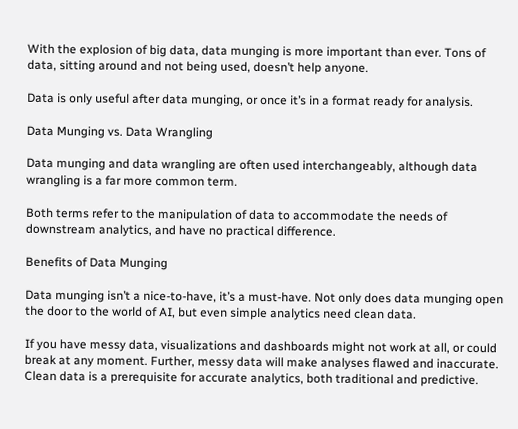With the explosion of big data, data munging is more important than ever. Tons of data, sitting around and not being used, doesn’t help anyone.

Data is only useful after data munging, or once it’s in a format ready for analysis.

Data Munging vs. Data Wrangling

Data munging and data wrangling are often used interchangeably, although data wrangling is a far more common term.

Both terms refer to the manipulation of data to accommodate the needs of downstream analytics, and have no practical difference.

Benefits of Data Munging

Data munging isn’t a nice-to-have, it’s a must-have. Not only does data munging open the door to the world of AI, but even simple analytics need clean data.

If you have messy data, visualizations and dashboards might not work at all, or could break at any moment. Further, messy data will make analyses flawed and inaccurate. Clean data is a prerequisite for accurate analytics, both traditional and predictive.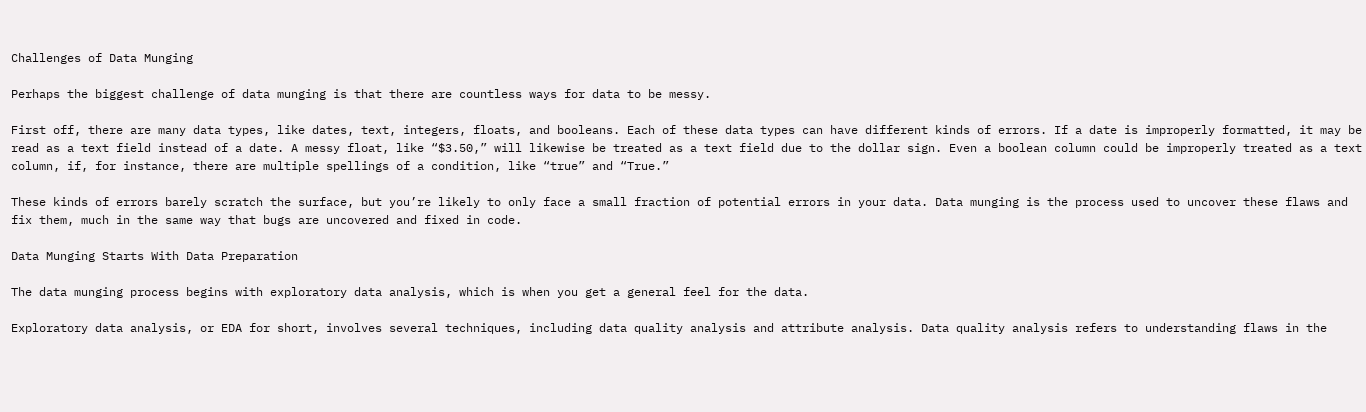Challenges of Data Munging

Perhaps the biggest challenge of data munging is that there are countless ways for data to be messy.

First off, there are many data types, like dates, text, integers, floats, and booleans. Each of these data types can have different kinds of errors. If a date is improperly formatted, it may be read as a text field instead of a date. A messy float, like “$3.50,” will likewise be treated as a text field due to the dollar sign. Even a boolean column could be improperly treated as a text column, if, for instance, there are multiple spellings of a condition, like “true” and “True.”

These kinds of errors barely scratch the surface, but you’re likely to only face a small fraction of potential errors in your data. Data munging is the process used to uncover these flaws and fix them, much in the same way that bugs are uncovered and fixed in code.

Data Munging Starts With Data Preparation

The data munging process begins with exploratory data analysis, which is when you get a general feel for the data.

Exploratory data analysis, or EDA for short, involves several techniques, including data quality analysis and attribute analysis. Data quality analysis refers to understanding flaws in the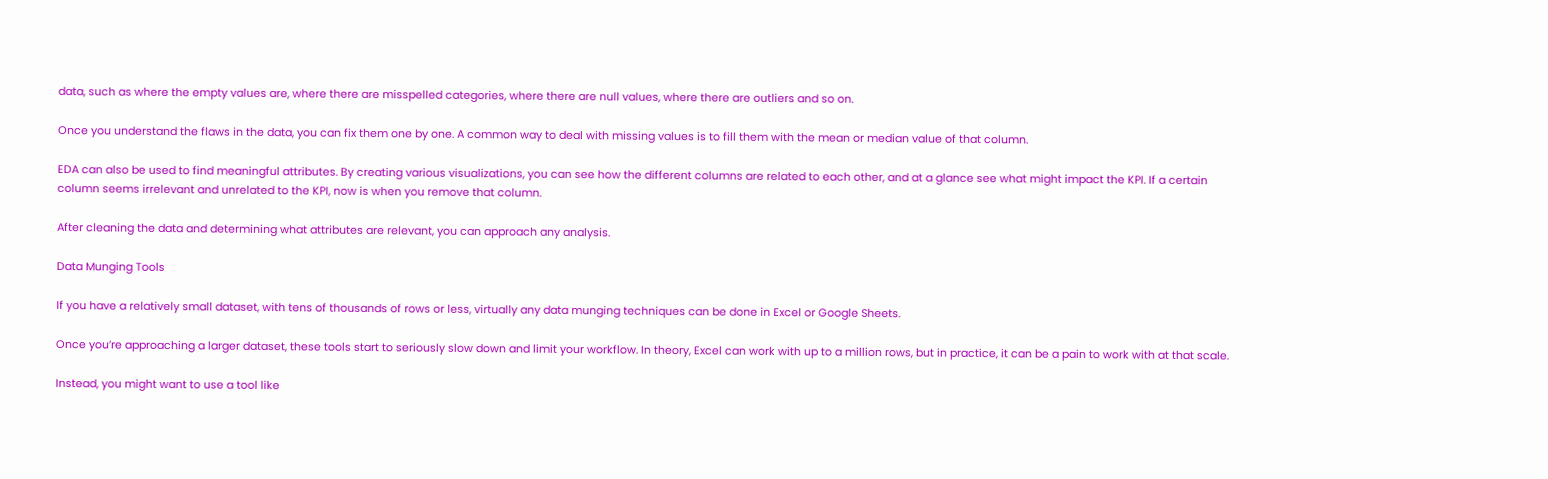data, such as where the empty values are, where there are misspelled categories, where there are null values, where there are outliers and so on.

Once you understand the flaws in the data, you can fix them one by one. A common way to deal with missing values is to fill them with the mean or median value of that column.

EDA can also be used to find meaningful attributes. By creating various visualizations, you can see how the different columns are related to each other, and at a glance see what might impact the KPI. If a certain column seems irrelevant and unrelated to the KPI, now is when you remove that column.

After cleaning the data and determining what attributes are relevant, you can approach any analysis.

Data Munging Tools

If you have a relatively small dataset, with tens of thousands of rows or less, virtually any data munging techniques can be done in Excel or Google Sheets.

Once you’re approaching a larger dataset, these tools start to seriously slow down and limit your workflow. In theory, Excel can work with up to a million rows, but in practice, it can be a pain to work with at that scale.

Instead, you might want to use a tool like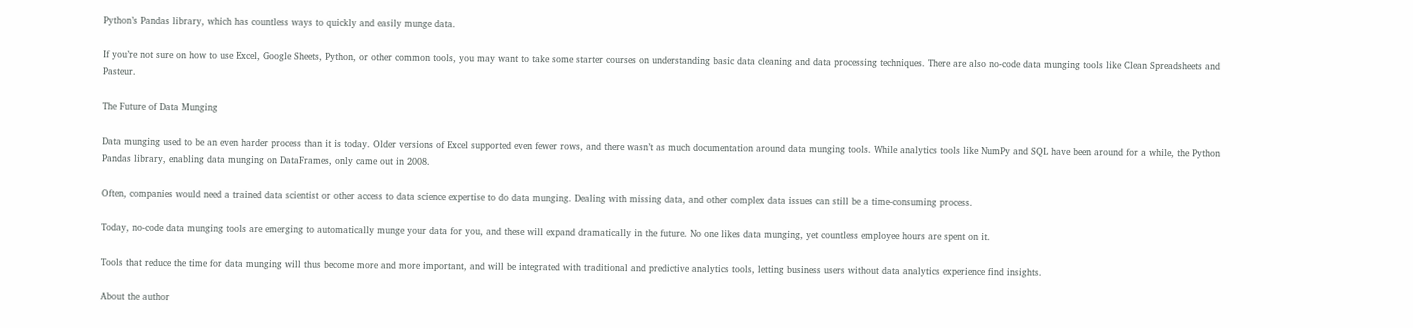Python’s Pandas library, which has countless ways to quickly and easily munge data.

If you’re not sure on how to use Excel, Google Sheets, Python, or other common tools, you may want to take some starter courses on understanding basic data cleaning and data processing techniques. There are also no-code data munging tools like Clean Spreadsheets and Pasteur.

The Future of Data Munging

Data munging used to be an even harder process than it is today. Older versions of Excel supported even fewer rows, and there wasn’t as much documentation around data munging tools. While analytics tools like NumPy and SQL have been around for a while, the Python Pandas library, enabling data munging on DataFrames, only came out in 2008.

Often, companies would need a trained data scientist or other access to data science expertise to do data munging. Dealing with missing data, and other complex data issues can still be a time-consuming process.

Today, no-code data munging tools are emerging to automatically munge your data for you, and these will expand dramatically in the future. No one likes data munging, yet countless employee hours are spent on it.

Tools that reduce the time for data munging will thus become more and more important, and will be integrated with traditional and predictive analytics tools, letting business users without data analytics experience find insights.

About the author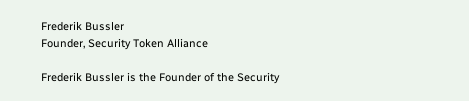Frederik Bussler
Founder, Security Token Alliance

Frederik Bussler is the Founder of the Security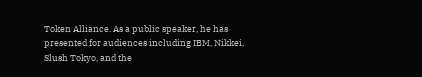Token Alliance. As a public speaker, he has presented for audiences including IBM, Nikkei, Slush Tokyo, and the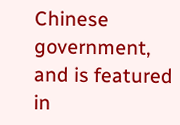Chinese government, and is featured in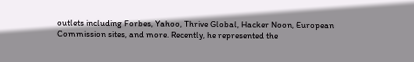outlets including Forbes, Yahoo, Thrive Global, Hacker Noon, European Commission sites, and more. Recently, he represented the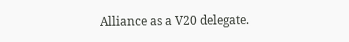Alliance as a V20 delegate.